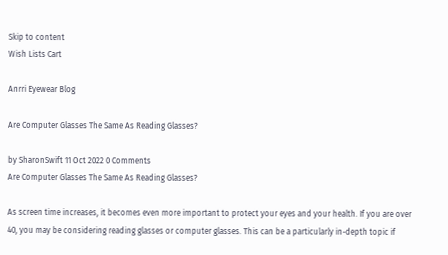Skip to content
Wish Lists Cart

Anrri Eyewear Blog

Are Computer Glasses The Same As Reading Glasses?

by SharonSwift 11 Oct 2022 0 Comments
Are Computer Glasses The Same As Reading Glasses?

As screen time increases, it becomes even more important to protect your eyes and your health. If you are over 40, you may be considering reading glasses or computer glasses. This can be a particularly in-depth topic if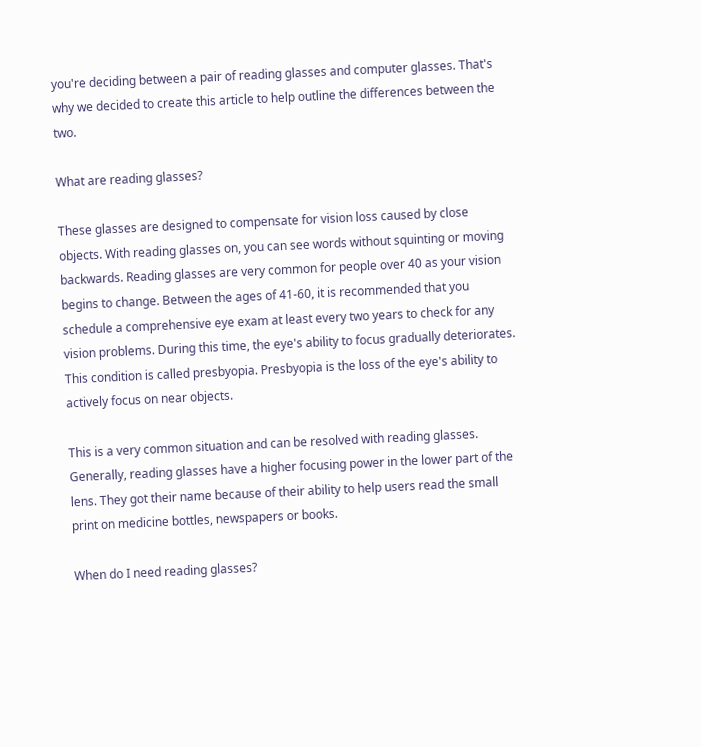you're deciding between a pair of reading glasses and computer glasses. That's why we decided to create this article to help outline the differences between the two.

What are reading glasses?

These glasses are designed to compensate for vision loss caused by close objects. With reading glasses on, you can see words without squinting or moving backwards. Reading glasses are very common for people over 40 as your vision begins to change. Between the ages of 41-60, it is recommended that you schedule a comprehensive eye exam at least every two years to check for any vision problems. During this time, the eye's ability to focus gradually deteriorates. This condition is called presbyopia. Presbyopia is the loss of the eye's ability to actively focus on near objects.

This is a very common situation and can be resolved with reading glasses. Generally, reading glasses have a higher focusing power in the lower part of the lens. They got their name because of their ability to help users read the small print on medicine bottles, newspapers or books.

When do I need reading glasses?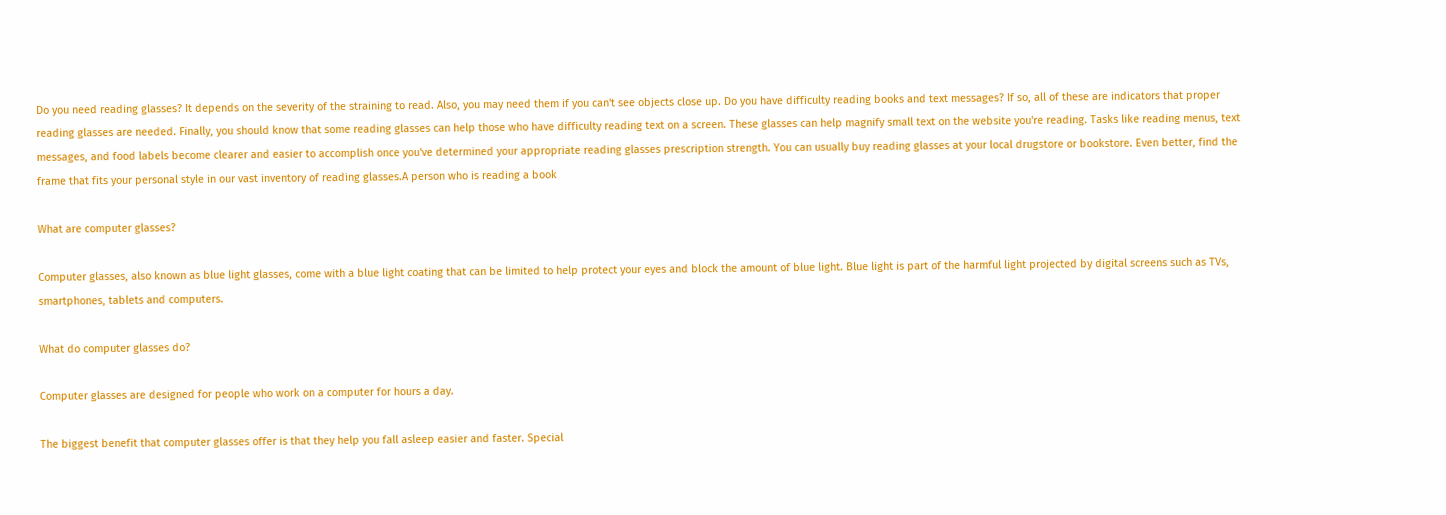Do you need reading glasses? It depends on the severity of the straining to read. Also, you may need them if you can't see objects close up. Do you have difficulty reading books and text messages? If so, all of these are indicators that proper reading glasses are needed. Finally, you should know that some reading glasses can help those who have difficulty reading text on a screen. These glasses can help magnify small text on the website you're reading. Tasks like reading menus, text messages, and food labels become clearer and easier to accomplish once you've determined your appropriate reading glasses prescription strength. You can usually buy reading glasses at your local drugstore or bookstore. Even better, find the frame that fits your personal style in our vast inventory of reading glasses.A person who is reading a book

What are computer glasses?

Computer glasses, also known as blue light glasses, come with a blue light coating that can be limited to help protect your eyes and block the amount of blue light. Blue light is part of the harmful light projected by digital screens such as TVs, smartphones, tablets and computers.

What do computer glasses do?

Computer glasses are designed for people who work on a computer for hours a day.

The biggest benefit that computer glasses offer is that they help you fall asleep easier and faster. Special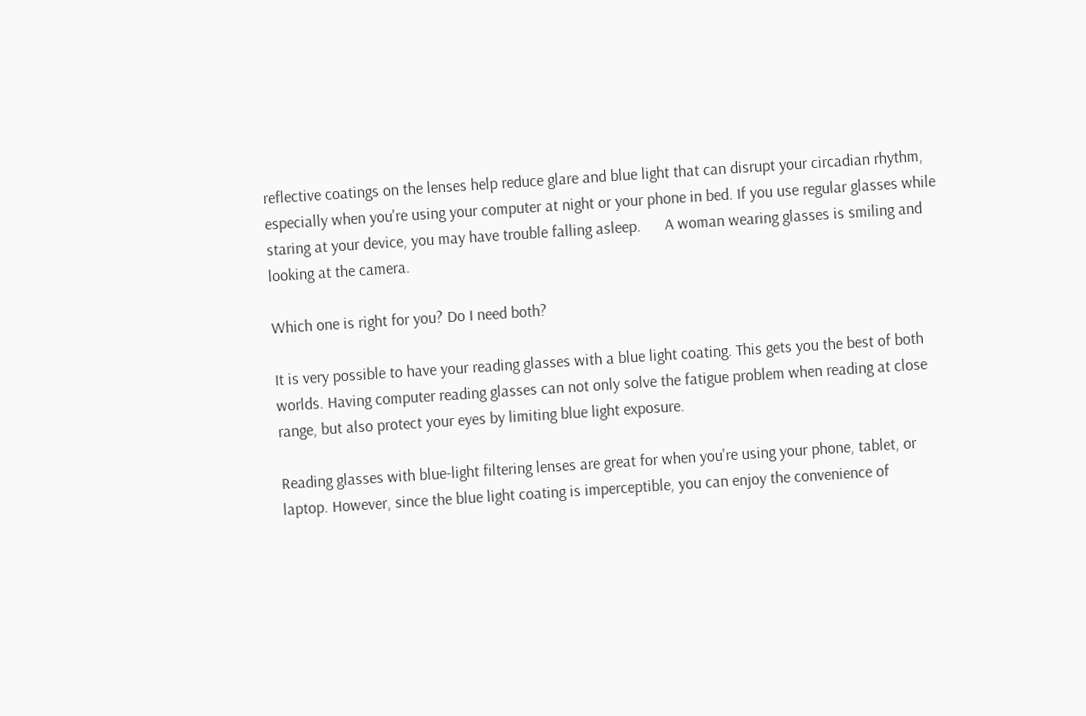reflective coatings on the lenses help reduce glare and blue light that can disrupt your circadian rhythm, especially when you're using your computer at night or your phone in bed. If you use regular glasses while staring at your device, you may have trouble falling asleep.      A woman wearing glasses is smiling and looking at the camera.

Which one is right for you? Do I need both?

It is very possible to have your reading glasses with a blue light coating. This gets you the best of both worlds. Having computer reading glasses can not only solve the fatigue problem when reading at close range, but also protect your eyes by limiting blue light exposure.

Reading glasses with blue-light filtering lenses are great for when you're using your phone, tablet, or laptop. However, since the blue light coating is imperceptible, you can enjoy the convenience of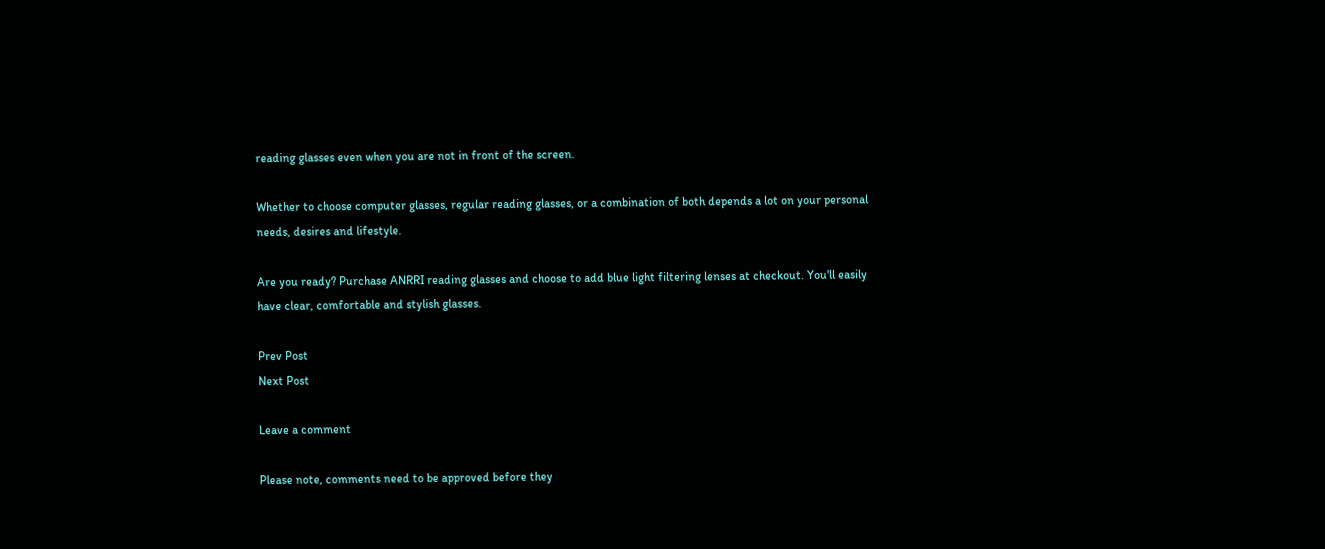reading glasses even when you are not in front of the screen.

Whether to choose computer glasses, regular reading glasses, or a combination of both depends a lot on your personal needs, desires and lifestyle.

Are you ready? Purchase ANRRI reading glasses and choose to add blue light filtering lenses at checkout. You'll easily have clear, comfortable and stylish glasses.

Prev Post
Next Post

Leave a comment

Please note, comments need to be approved before they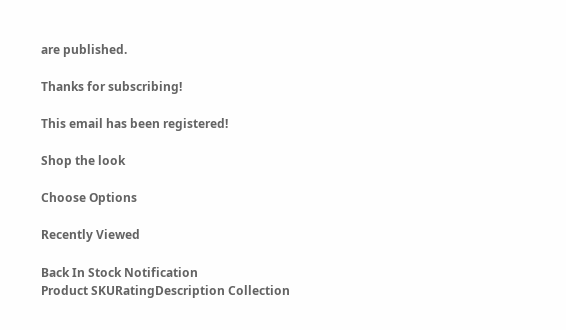are published.

Thanks for subscribing!

This email has been registered!

Shop the look

Choose Options

Recently Viewed

Back In Stock Notification
Product SKURatingDescription Collection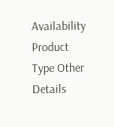Availability Product Type Other Details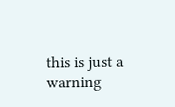this is just a warning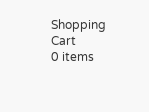Shopping Cart
0 items